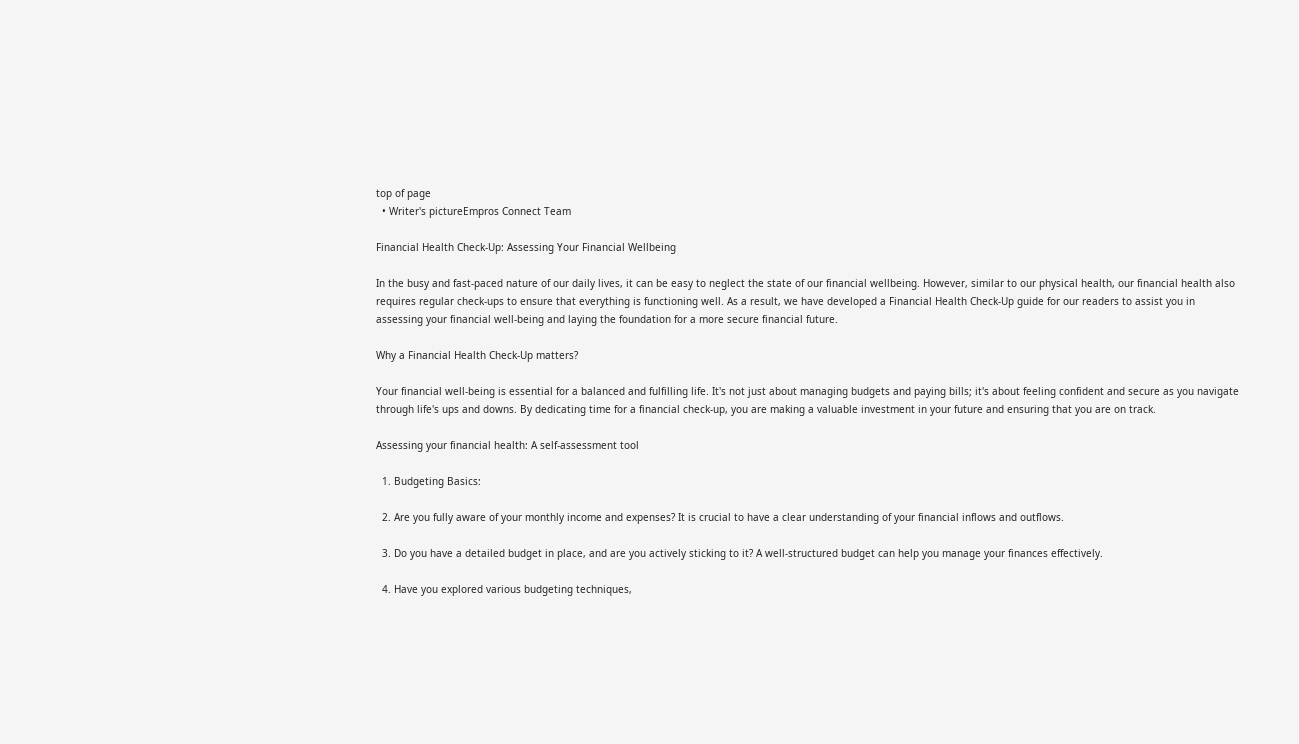top of page
  • Writer's pictureEmpros Connect Team

Financial Health Check-Up: Assessing Your Financial Wellbeing

In the busy and fast-paced nature of our daily lives, it can be easy to neglect the state of our financial wellbeing. However, similar to our physical health, our financial health also requires regular check-ups to ensure that everything is functioning well. As a result, we have developed a Financial Health Check-Up guide for our readers to assist you in assessing your financial well-being and laying the foundation for a more secure financial future.

Why a Financial Health Check-Up matters?

Your financial well-being is essential for a balanced and fulfilling life. It's not just about managing budgets and paying bills; it's about feeling confident and secure as you navigate through life's ups and downs. By dedicating time for a financial check-up, you are making a valuable investment in your future and ensuring that you are on track.

Assessing your financial health: A self-assessment tool

  1. Budgeting Basics:

  2. Are you fully aware of your monthly income and expenses? It is crucial to have a clear understanding of your financial inflows and outflows.

  3. Do you have a detailed budget in place, and are you actively sticking to it? A well-structured budget can help you manage your finances effectively.

  4. Have you explored various budgeting techniques,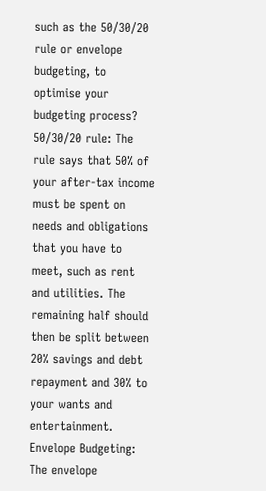such as the 50/30/20 rule or envelope budgeting, to optimise your budgeting process? 50/30/20 rule: The rule says that 50% of your after-tax income must be spent on needs and obligations that you have to meet, such as rent and utilities. The remaining half should then be split between 20% savings and debt repayment and 30% to your wants and entertainment. Envelope Budgeting: The envelope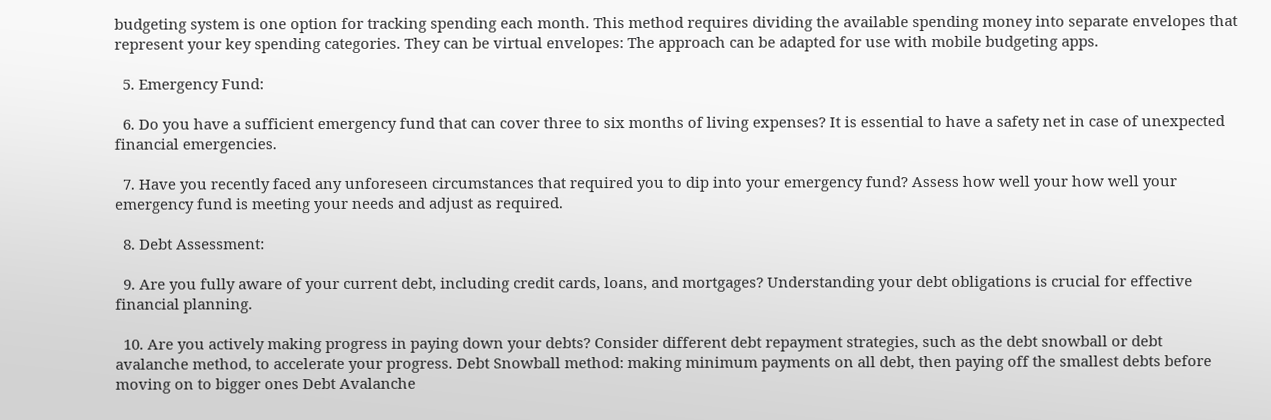budgeting system is one option for tracking spending each month. This method requires dividing the available spending money into separate envelopes that represent your key spending categories. They can be virtual envelopes: The approach can be adapted for use with mobile budgeting apps.

  5. Emergency Fund:

  6. Do you have a sufficient emergency fund that can cover three to six months of living expenses? It is essential to have a safety net in case of unexpected financial emergencies.

  7. Have you recently faced any unforeseen circumstances that required you to dip into your emergency fund? Assess how well your how well your emergency fund is meeting your needs and adjust as required.

  8. Debt Assessment:

  9. Are you fully aware of your current debt, including credit cards, loans, and mortgages? Understanding your debt obligations is crucial for effective financial planning.

  10. Are you actively making progress in paying down your debts? Consider different debt repayment strategies, such as the debt snowball or debt avalanche method, to accelerate your progress. Debt Snowball method: making minimum payments on all debt, then paying off the smallest debts before moving on to bigger ones Debt Avalanche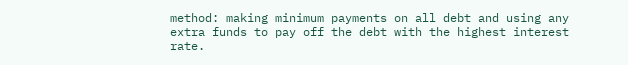method: making minimum payments on all debt and using any extra funds to pay off the debt with the highest interest rate.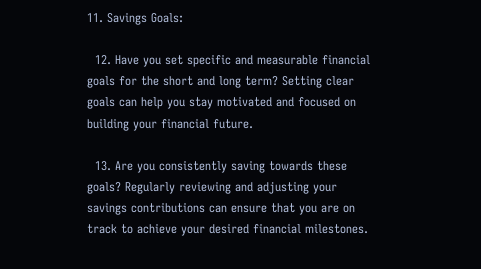11. Savings Goals:

  12. Have you set specific and measurable financial goals for the short and long term? Setting clear goals can help you stay motivated and focused on building your financial future.

  13. Are you consistently saving towards these goals? Regularly reviewing and adjusting your savings contributions can ensure that you are on track to achieve your desired financial milestones.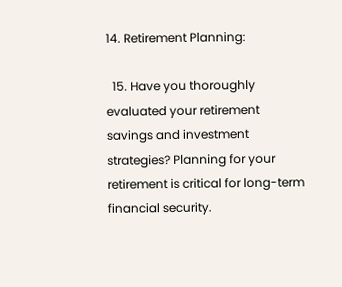14. Retirement Planning:

  15. Have you thoroughly evaluated your retirement savings and investment strategies? Planning for your retirement is critical for long-term financial security.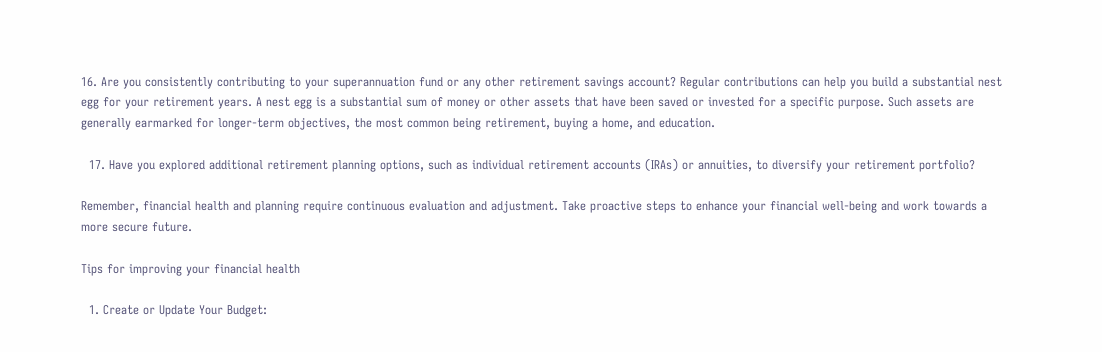16. Are you consistently contributing to your superannuation fund or any other retirement savings account? Regular contributions can help you build a substantial nest egg for your retirement years. A nest egg is a substantial sum of money or other assets that have been saved or invested for a specific purpose. Such assets are generally earmarked for longer-term objectives, the most common being retirement, buying a home, and education.

  17. Have you explored additional retirement planning options, such as individual retirement accounts (IRAs) or annuities, to diversify your retirement portfolio?

Remember, financial health and planning require continuous evaluation and adjustment. Take proactive steps to enhance your financial well-being and work towards a more secure future.

Tips for improving your financial health

  1. Create or Update Your Budget: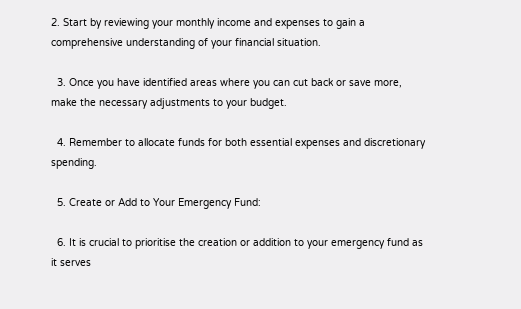2. Start by reviewing your monthly income and expenses to gain a comprehensive understanding of your financial situation.

  3. Once you have identified areas where you can cut back or save more, make the necessary adjustments to your budget.

  4. Remember to allocate funds for both essential expenses and discretionary spending.

  5. Create or Add to Your Emergency Fund:

  6. It is crucial to prioritise the creation or addition to your emergency fund as it serves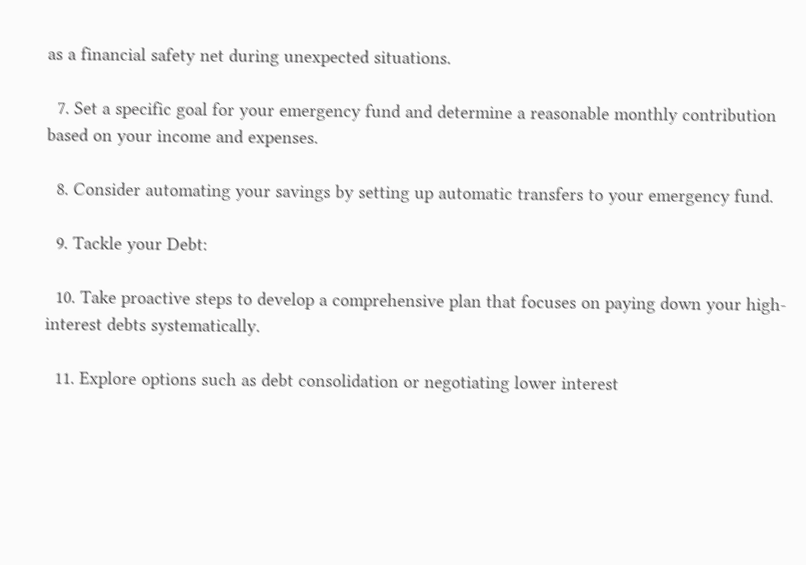as a financial safety net during unexpected situations.

  7. Set a specific goal for your emergency fund and determine a reasonable monthly contribution based on your income and expenses.

  8. Consider automating your savings by setting up automatic transfers to your emergency fund.

  9. Tackle your Debt:

  10. Take proactive steps to develop a comprehensive plan that focuses on paying down your high-interest debts systematically.

  11. Explore options such as debt consolidation or negotiating lower interest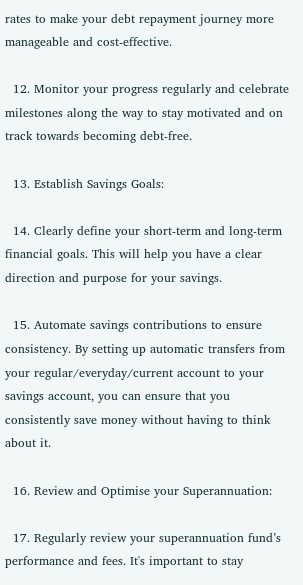rates to make your debt repayment journey more manageable and cost-effective.

  12. Monitor your progress regularly and celebrate milestones along the way to stay motivated and on track towards becoming debt-free.

  13. Establish Savings Goals:

  14. Clearly define your short-term and long-term financial goals. This will help you have a clear direction and purpose for your savings.

  15. Automate savings contributions to ensure consistency. By setting up automatic transfers from your regular/everyday/current account to your savings account, you can ensure that you consistently save money without having to think about it.

  16. Review and Optimise your Superannuation:

  17. Regularly review your superannuation fund’s performance and fees. It's important to stay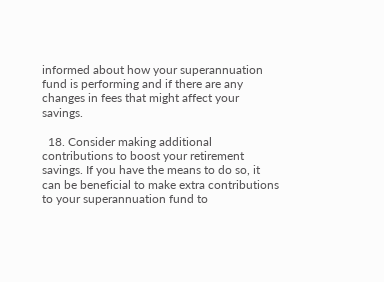informed about how your superannuation fund is performing and if there are any changes in fees that might affect your savings.

  18. Consider making additional contributions to boost your retirement savings. If you have the means to do so, it can be beneficial to make extra contributions to your superannuation fund to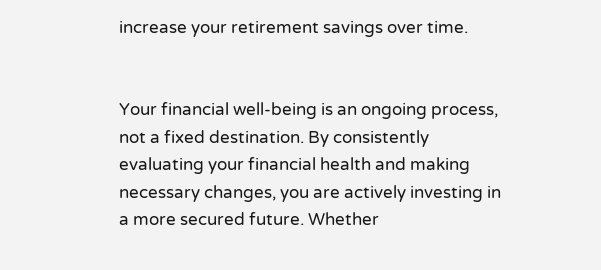increase your retirement savings over time.


Your financial well-being is an ongoing process, not a fixed destination. By consistently evaluating your financial health and making necessary changes, you are actively investing in a more secured future. Whether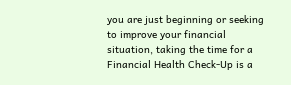you are just beginning or seeking to improve your financial situation, taking the time for a Financial Health Check-Up is a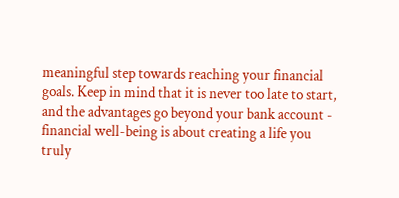meaningful step towards reaching your financial goals. Keep in mind that it is never too late to start, and the advantages go beyond your bank account - financial well-being is about creating a life you truly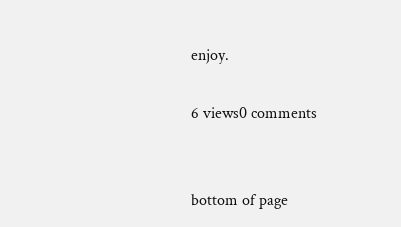enjoy.

6 views0 comments


bottom of page